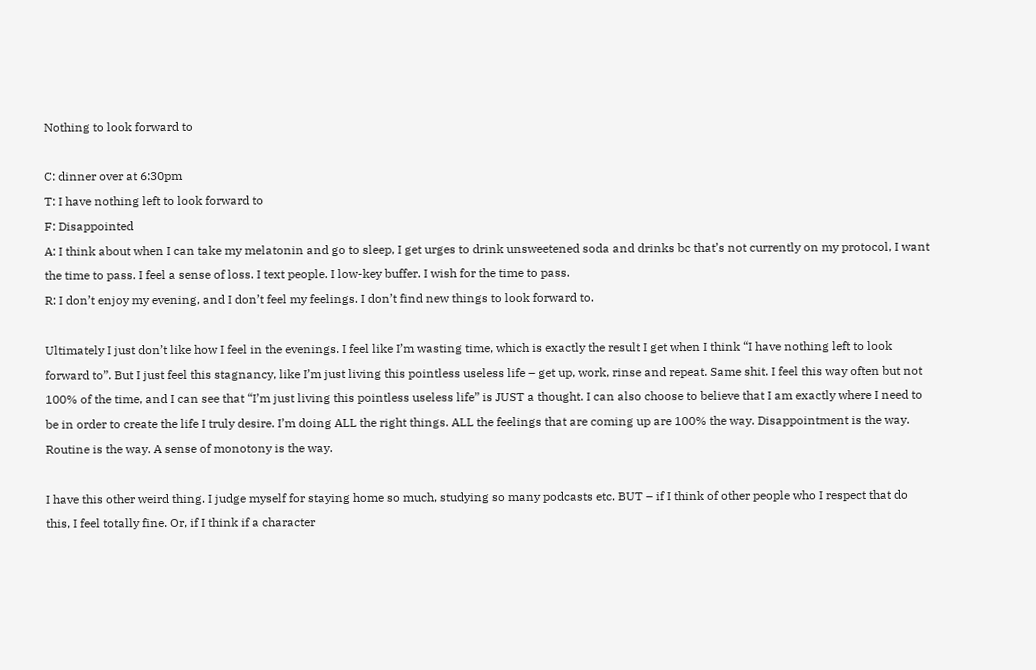Nothing to look forward to

C: dinner over at 6:30pm
T: I have nothing left to look forward to
F: Disappointed
A: I think about when I can take my melatonin and go to sleep, I get urges to drink unsweetened soda and drinks bc that’s not currently on my protocol, I want the time to pass. I feel a sense of loss. I text people. I low-key buffer. I wish for the time to pass.
R: I don’t enjoy my evening, and I don’t feel my feelings. I don’t find new things to look forward to.

Ultimately I just don’t like how I feel in the evenings. I feel like I’m wasting time, which is exactly the result I get when I think “I have nothing left to look forward to”. But I just feel this stagnancy, like I’m just living this pointless useless life – get up, work, rinse and repeat. Same shit. I feel this way often but not 100% of the time, and I can see that “I’m just living this pointless useless life” is JUST a thought. I can also choose to believe that I am exactly where I need to be in order to create the life I truly desire. I’m doing ALL the right things. ALL the feelings that are coming up are 100% the way. Disappointment is the way. Routine is the way. A sense of monotony is the way.

I have this other weird thing. I judge myself for staying home so much, studying so many podcasts etc. BUT – if I think of other people who I respect that do this, I feel totally fine. Or, if I think if a character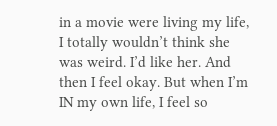in a movie were living my life, I totally wouldn’t think she was weird. I’d like her. And then I feel okay. But when I’m IN my own life, I feel so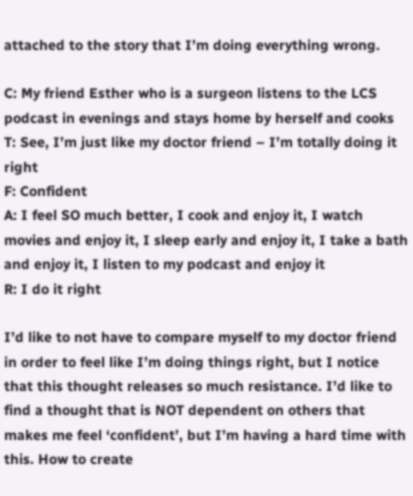attached to the story that I’m doing everything wrong.

C: My friend Esther who is a surgeon listens to the LCS podcast in evenings and stays home by herself and cooks
T: See, I’m just like my doctor friend – I’m totally doing it right
F: Confident
A: I feel SO much better, I cook and enjoy it, I watch movies and enjoy it, I sleep early and enjoy it, I take a bath and enjoy it, I listen to my podcast and enjoy it
R: I do it right

I’d like to not have to compare myself to my doctor friend in order to feel like I’m doing things right, but I notice that this thought releases so much resistance. I’d like to find a thought that is NOT dependent on others that makes me feel ‘confident’, but I’m having a hard time with this. How to create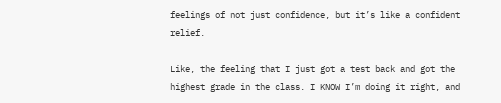feelings of not just confidence, but it’s like a confident relief.

Like, the feeling that I just got a test back and got the highest grade in the class. I KNOW I’m doing it right, and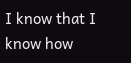I know that I know how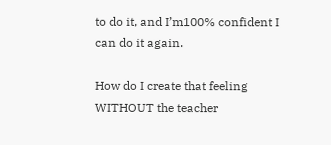to do it, and I’m100% confident I can do it again.

How do I create that feeling WITHOUT the teacher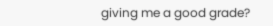giving me a good grade?